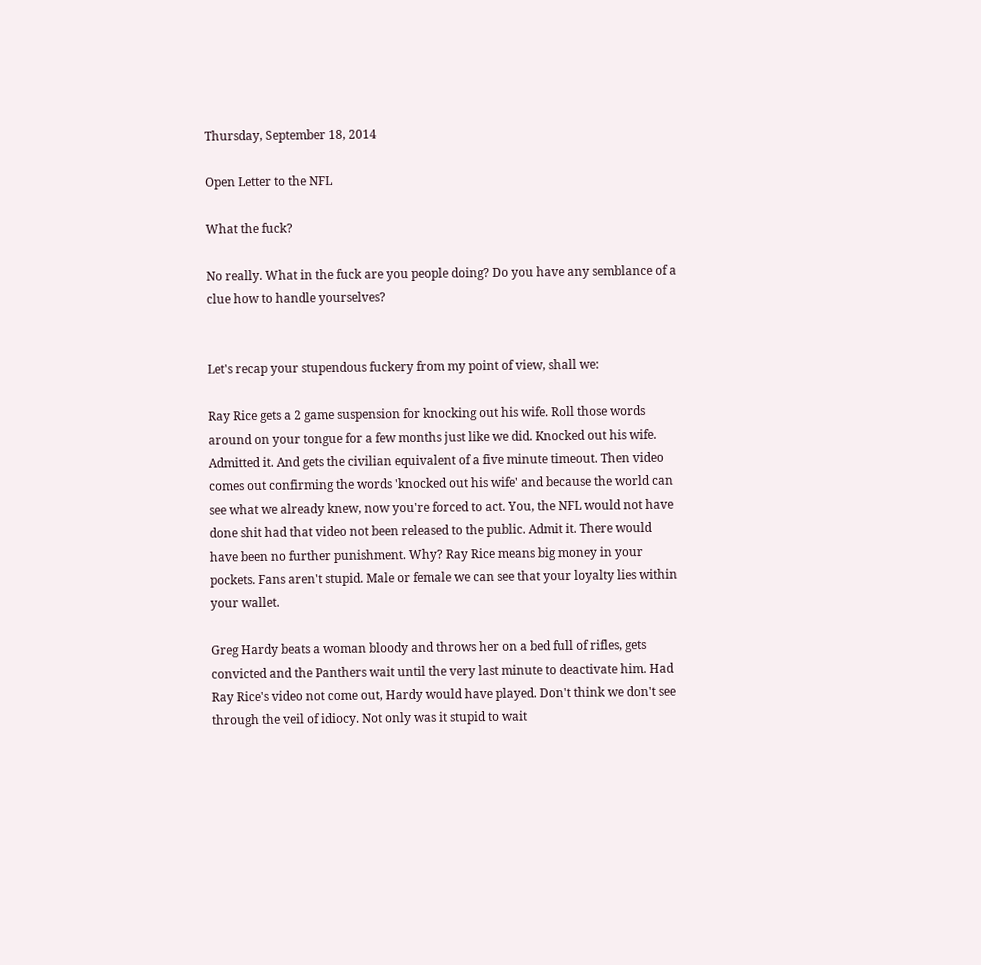Thursday, September 18, 2014

Open Letter to the NFL

What the fuck?

No really. What in the fuck are you people doing? Do you have any semblance of a clue how to handle yourselves?


Let's recap your stupendous fuckery from my point of view, shall we:

Ray Rice gets a 2 game suspension for knocking out his wife. Roll those words around on your tongue for a few months just like we did. Knocked out his wife. Admitted it. And gets the civilian equivalent of a five minute timeout. Then video comes out confirming the words 'knocked out his wife' and because the world can see what we already knew, now you're forced to act. You, the NFL would not have done shit had that video not been released to the public. Admit it. There would have been no further punishment. Why? Ray Rice means big money in your pockets. Fans aren't stupid. Male or female we can see that your loyalty lies within your wallet.

Greg Hardy beats a woman bloody and throws her on a bed full of rifles, gets convicted and the Panthers wait until the very last minute to deactivate him. Had Ray Rice's video not come out, Hardy would have played. Don't think we don't see through the veil of idiocy. Not only was it stupid to wait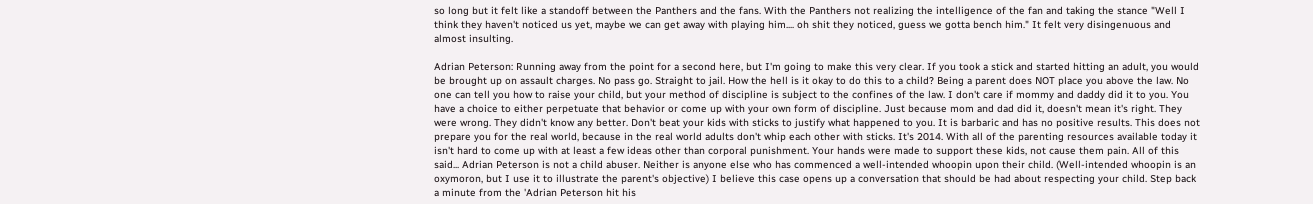so long but it felt like a standoff between the Panthers and the fans. With the Panthers not realizing the intelligence of the fan and taking the stance "Well I think they haven't noticed us yet, maybe we can get away with playing him.... oh shit they noticed, guess we gotta bench him." It felt very disingenuous and almost insulting.

Adrian Peterson: Running away from the point for a second here, but I'm going to make this very clear. If you took a stick and started hitting an adult, you would be brought up on assault charges. No pass go. Straight to jail. How the hell is it okay to do this to a child? Being a parent does NOT place you above the law. No one can tell you how to raise your child, but your method of discipline is subject to the confines of the law. I don't care if mommy and daddy did it to you. You have a choice to either perpetuate that behavior or come up with your own form of discipline. Just because mom and dad did it, doesn't mean it's right. They were wrong. They didn't know any better. Don't beat your kids with sticks to justify what happened to you. It is barbaric and has no positive results. This does not prepare you for the real world, because in the real world adults don't whip each other with sticks. It's 2014. With all of the parenting resources available today it isn't hard to come up with at least a few ideas other than corporal punishment. Your hands were made to support these kids, not cause them pain. All of this said... Adrian Peterson is not a child abuser. Neither is anyone else who has commenced a well-intended whoopin upon their child. (Well-intended whoopin is an oxymoron, but I use it to illustrate the parent's objective) I believe this case opens up a conversation that should be had about respecting your child. Step back a minute from the 'Adrian Peterson hit his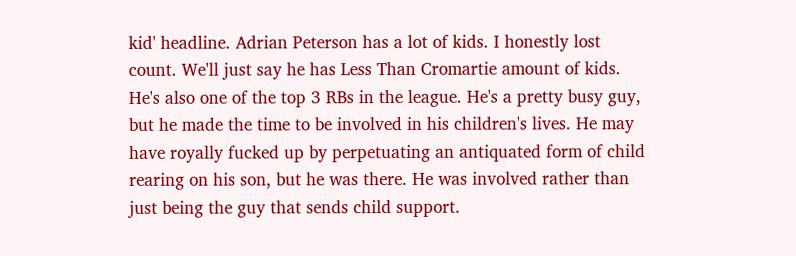kid' headline. Adrian Peterson has a lot of kids. I honestly lost count. We'll just say he has Less Than Cromartie amount of kids. He's also one of the top 3 RBs in the league. He's a pretty busy guy, but he made the time to be involved in his children's lives. He may have royally fucked up by perpetuating an antiquated form of child rearing on his son, but he was there. He was involved rather than just being the guy that sends child support.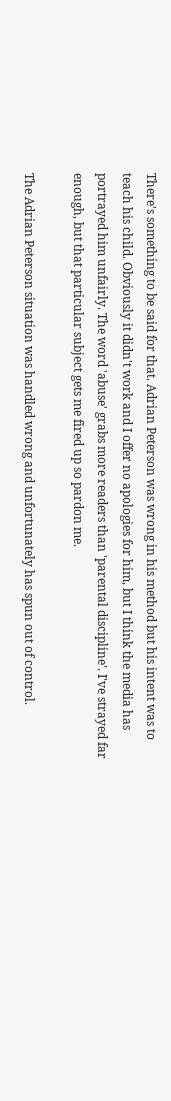There's something to be said for that. Adrian Peterson was wrong in his method but his intent was to teach his child. Obviously it didn't work and I offer no apologies for him, but I think the media has portrayed him unfairly. The word 'abuse' grabs more readers than 'parental discipline'. I've strayed far enough, but that particular subject gets me fired up so pardon me.

The Adrian Peterson situation was handled wrong and unfortunately has spun out of control.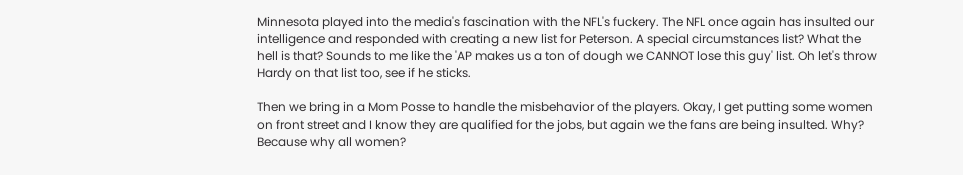Minnesota played into the media's fascination with the NFL's fuckery. The NFL once again has insulted our intelligence and responded with creating a new list for Peterson. A special circumstances list? What the hell is that? Sounds to me like the 'AP makes us a ton of dough we CANNOT lose this guy' list. Oh let's throw Hardy on that list too, see if he sticks.

Then we bring in a Mom Posse to handle the misbehavior of the players. Okay, I get putting some women on front street and I know they are qualified for the jobs, but again we the fans are being insulted. Why? Because why all women?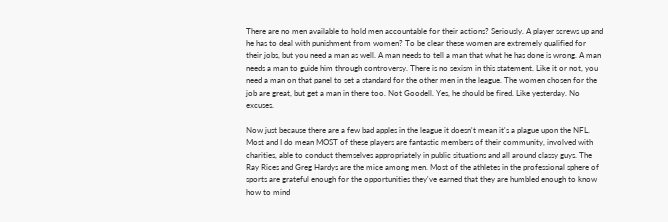There are no men available to hold men accountable for their actions? Seriously. A player screws up and he has to deal with punishment from women? To be clear these women are extremely qualified for their jobs, but you need a man as well. A man needs to tell a man that what he has done is wrong. A man needs a man to guide him through controversy. There is no sexism in this statement. Like it or not, you need a man on that panel to set a standard for the other men in the league. The women chosen for the job are great, but get a man in there too. Not Goodell. Yes, he should be fired. Like yesterday. No excuses.

Now just because there are a few bad apples in the league it doesn't mean it's a plague upon the NFL. Most and I do mean MOST of these players are fantastic members of their community, involved with charities, able to conduct themselves appropriately in public situations and all around classy guys. The Ray Rices and Greg Hardys are the mice among men. Most of the athletes in the professional sphere of sports are grateful enough for the opportunities they've earned that they are humbled enough to know how to mind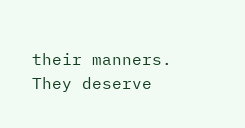their manners. They deserve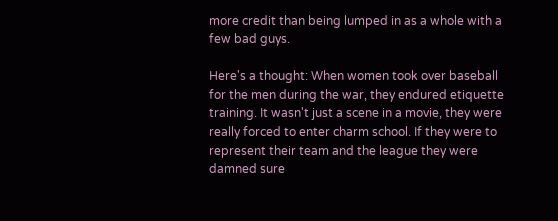more credit than being lumped in as a whole with a few bad guys.

Here's a thought: When women took over baseball for the men during the war, they endured etiquette training. It wasn't just a scene in a movie, they were really forced to enter charm school. If they were to represent their team and the league they were damned sure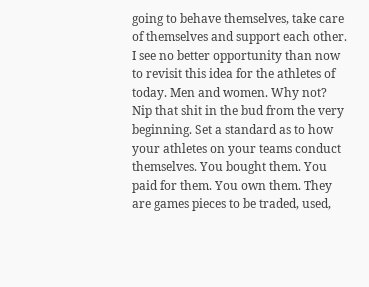going to behave themselves, take care of themselves and support each other. I see no better opportunity than now to revisit this idea for the athletes of today. Men and women. Why not? Nip that shit in the bud from the very beginning. Set a standard as to how your athletes on your teams conduct themselves. You bought them. You paid for them. You own them. They are games pieces to be traded, used,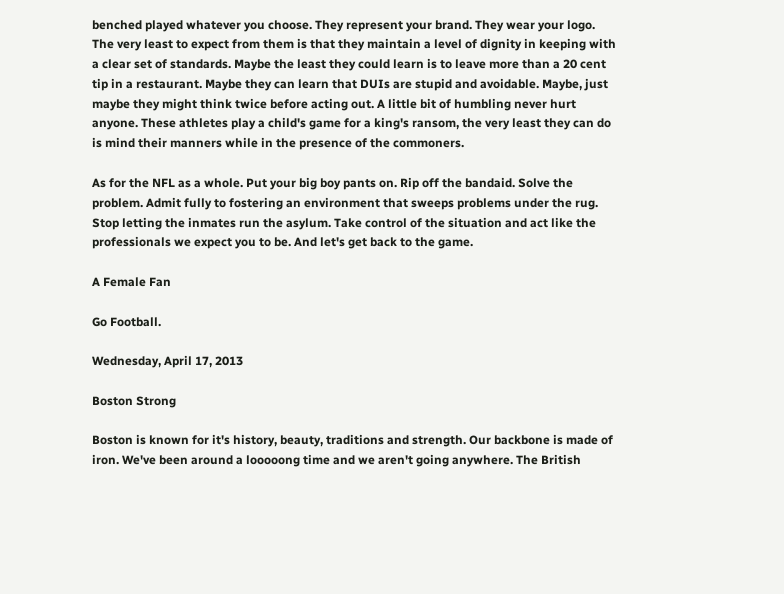benched played whatever you choose. They represent your brand. They wear your logo. The very least to expect from them is that they maintain a level of dignity in keeping with a clear set of standards. Maybe the least they could learn is to leave more than a 20 cent tip in a restaurant. Maybe they can learn that DUIs are stupid and avoidable. Maybe, just maybe they might think twice before acting out. A little bit of humbling never hurt anyone. These athletes play a child's game for a king's ransom, the very least they can do is mind their manners while in the presence of the commoners.

As for the NFL as a whole. Put your big boy pants on. Rip off the bandaid. Solve the problem. Admit fully to fostering an environment that sweeps problems under the rug. Stop letting the inmates run the asylum. Take control of the situation and act like the professionals we expect you to be. And let's get back to the game.

A Female Fan

Go Football.

Wednesday, April 17, 2013

Boston Strong

Boston is known for it's history, beauty, traditions and strength. Our backbone is made of iron. We've been around a looooong time and we aren't going anywhere. The British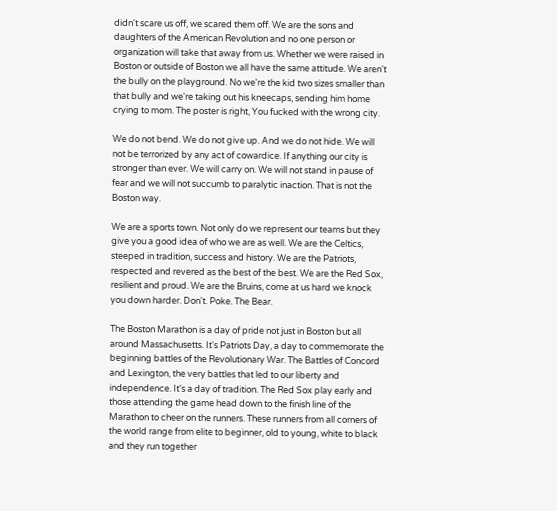didn't scare us off, we scared them off. We are the sons and daughters of the American Revolution and no one person or organization will take that away from us. Whether we were raised in Boston or outside of Boston we all have the same attitude. We aren't the bully on the playground. No we're the kid two sizes smaller than that bully and we're taking out his kneecaps, sending him home crying to mom. The poster is right, You fucked with the wrong city.

We do not bend. We do not give up. And we do not hide. We will not be terrorized by any act of cowardice. If anything our city is stronger than ever. We will carry on. We will not stand in pause of fear and we will not succumb to paralytic inaction. That is not the Boston way.

We are a sports town. Not only do we represent our teams but they give you a good idea of who we are as well. We are the Celtics, steeped in tradition, success and history. We are the Patriots, respected and revered as the best of the best. We are the Red Sox, resilient and proud. We are the Bruins, come at us hard we knock you down harder. Don't. Poke. The Bear.

The Boston Marathon is a day of pride not just in Boston but all around Massachusetts. It's Patriots Day, a day to commemorate the beginning battles of the Revolutionary War. The Battles of Concord and Lexington, the very battles that led to our liberty and independence. It's a day of tradition. The Red Sox play early and those attending the game head down to the finish line of the Marathon to cheer on the runners. These runners from all corners of the world range from elite to beginner, old to young, white to black and they run together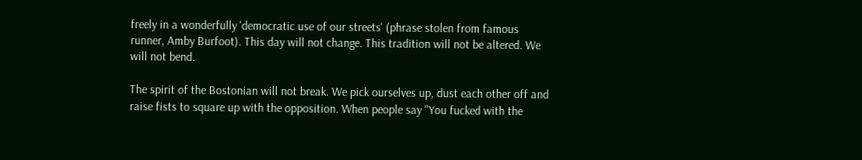freely in a wonderfully 'democratic use of our streets' (phrase stolen from famous runner, Amby Burfoot). This day will not change. This tradition will not be altered. We will not bend.

The spirit of the Bostonian will not break. We pick ourselves up, dust each other off and raise fists to square up with the opposition. When people say "You fucked with the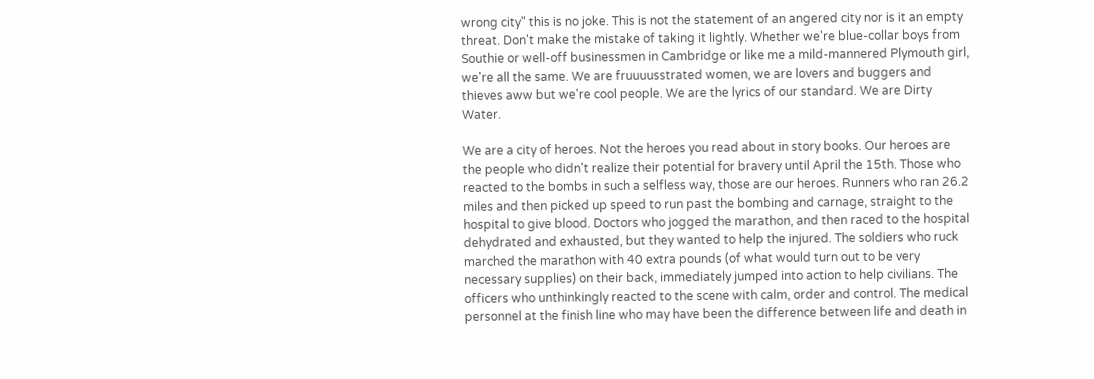wrong city" this is no joke. This is not the statement of an angered city nor is it an empty threat. Don't make the mistake of taking it lightly. Whether we're blue-collar boys from Southie or well-off businessmen in Cambridge or like me a mild-mannered Plymouth girl, we're all the same. We are fruuuusstrated women, we are lovers and buggers and thieves aww but we're cool people. We are the lyrics of our standard. We are Dirty Water.

We are a city of heroes. Not the heroes you read about in story books. Our heroes are the people who didn't realize their potential for bravery until April the 15th. Those who reacted to the bombs in such a selfless way, those are our heroes. Runners who ran 26.2 miles and then picked up speed to run past the bombing and carnage, straight to the hospital to give blood. Doctors who jogged the marathon, and then raced to the hospital dehydrated and exhausted, but they wanted to help the injured. The soldiers who ruck marched the marathon with 40 extra pounds (of what would turn out to be very necessary supplies) on their back, immediately jumped into action to help civilians. The officers who unthinkingly reacted to the scene with calm, order and control. The medical personnel at the finish line who may have been the difference between life and death in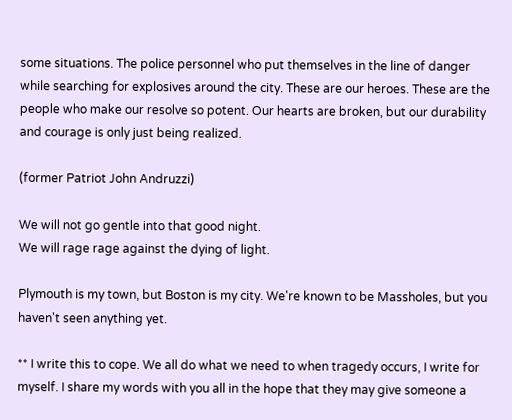some situations. The police personnel who put themselves in the line of danger while searching for explosives around the city. These are our heroes. These are the people who make our resolve so potent. Our hearts are broken, but our durability and courage is only just being realized.

(former Patriot John Andruzzi)

We will not go gentle into that good night.
We will rage rage against the dying of light.

Plymouth is my town, but Boston is my city. We're known to be Massholes, but you haven't seen anything yet.

** I write this to cope. We all do what we need to when tragedy occurs, I write for myself. I share my words with you all in the hope that they may give someone a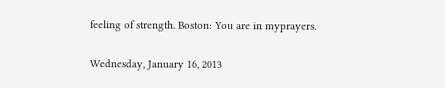feeling of strength. Boston: You are in myprayers.

Wednesday, January 16, 2013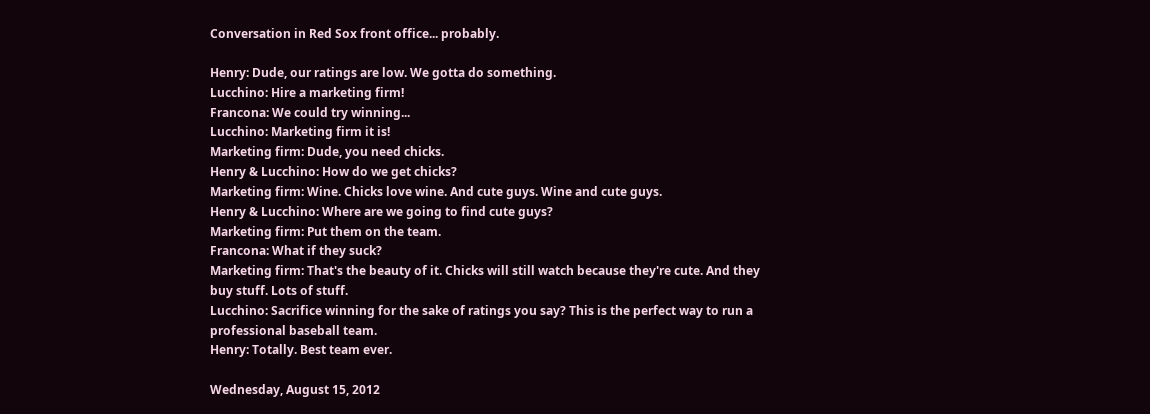Conversation in Red Sox front office... probably.

Henry: Dude, our ratings are low. We gotta do something.
Lucchino: Hire a marketing firm!
Francona: We could try winning...
Lucchino: Marketing firm it is!
Marketing firm: Dude, you need chicks.
Henry & Lucchino: How do we get chicks?
Marketing firm: Wine. Chicks love wine. And cute guys. Wine and cute guys.
Henry & Lucchino: Where are we going to find cute guys?
Marketing firm: Put them on the team.
Francona: What if they suck?
Marketing firm: That's the beauty of it. Chicks will still watch because they're cute. And they buy stuff. Lots of stuff.
Lucchino: Sacrifice winning for the sake of ratings you say? This is the perfect way to run a professional baseball team.
Henry: Totally. Best team ever.

Wednesday, August 15, 2012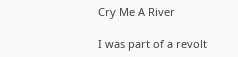Cry Me A River

I was part of a revolt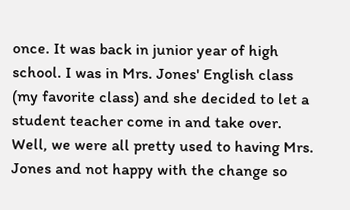once. It was back in junior year of high school. I was in Mrs. Jones' English class (my favorite class) and she decided to let a student teacher come in and take over. Well, we were all pretty used to having Mrs. Jones and not happy with the change so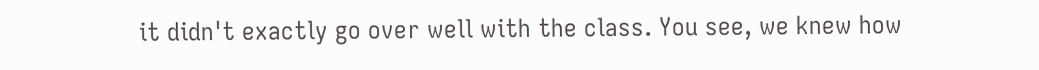it didn't exactly go over well with the class. You see, we knew how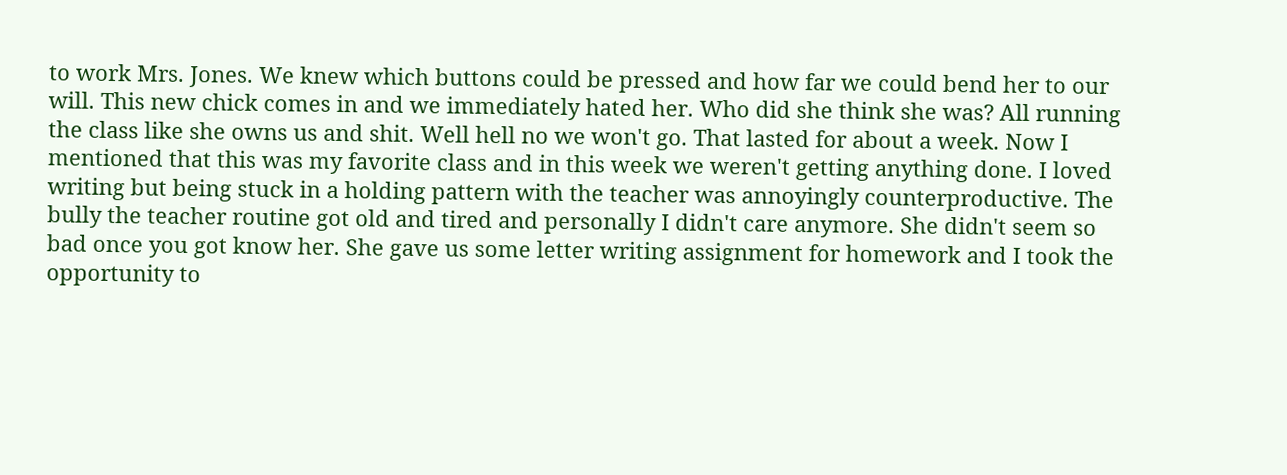to work Mrs. Jones. We knew which buttons could be pressed and how far we could bend her to our will. This new chick comes in and we immediately hated her. Who did she think she was? All running the class like she owns us and shit. Well hell no we won't go. That lasted for about a week. Now I mentioned that this was my favorite class and in this week we weren't getting anything done. I loved writing but being stuck in a holding pattern with the teacher was annoyingly counterproductive. The bully the teacher routine got old and tired and personally I didn't care anymore. She didn't seem so bad once you got know her. She gave us some letter writing assignment for homework and I took the opportunity to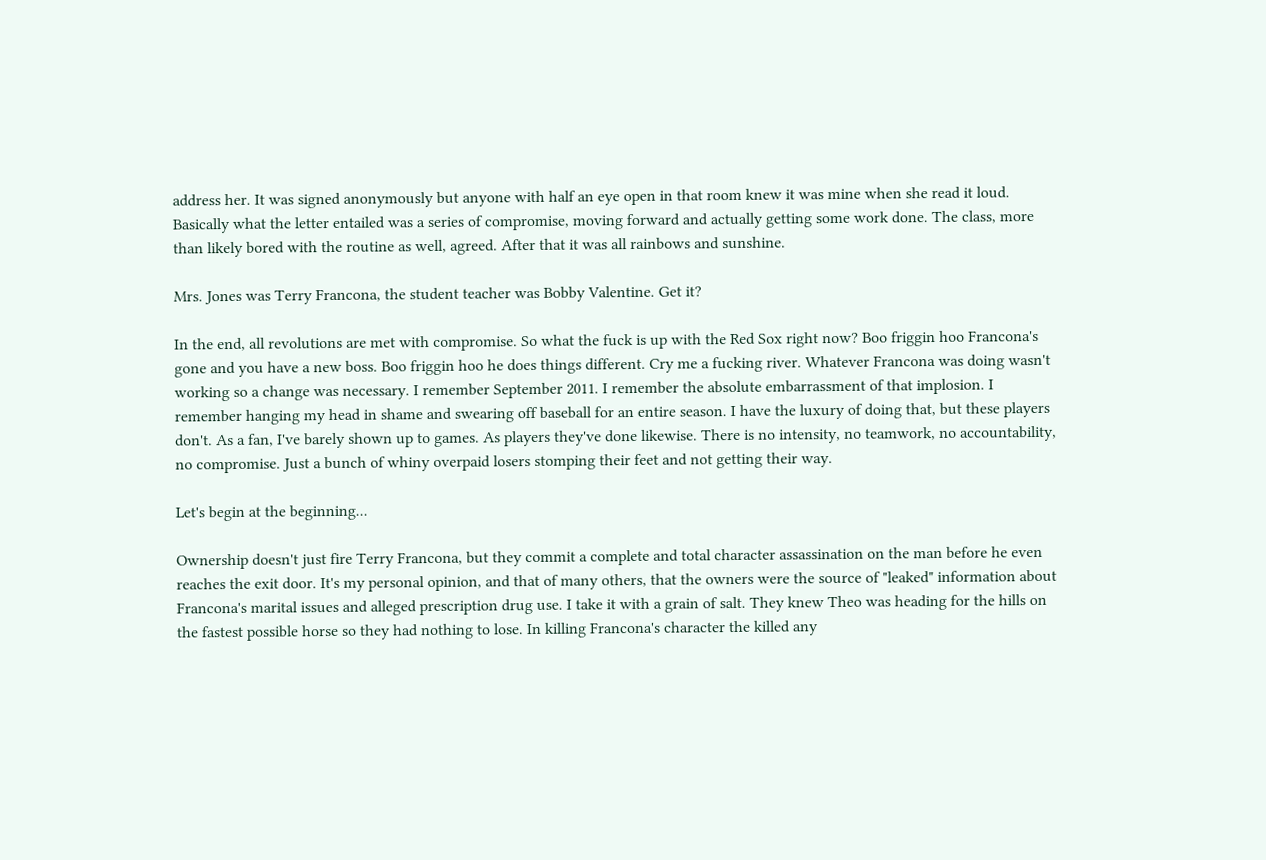address her. It was signed anonymously but anyone with half an eye open in that room knew it was mine when she read it loud. Basically what the letter entailed was a series of compromise, moving forward and actually getting some work done. The class, more than likely bored with the routine as well, agreed. After that it was all rainbows and sunshine.

Mrs. Jones was Terry Francona, the student teacher was Bobby Valentine. Get it?

In the end, all revolutions are met with compromise. So what the fuck is up with the Red Sox right now? Boo friggin hoo Francona's gone and you have a new boss. Boo friggin hoo he does things different. Cry me a fucking river. Whatever Francona was doing wasn't working so a change was necessary. I remember September 2011. I remember the absolute embarrassment of that implosion. I remember hanging my head in shame and swearing off baseball for an entire season. I have the luxury of doing that, but these players don't. As a fan, I've barely shown up to games. As players they've done likewise. There is no intensity, no teamwork, no accountability, no compromise. Just a bunch of whiny overpaid losers stomping their feet and not getting their way.

Let's begin at the beginning...

Ownership doesn't just fire Terry Francona, but they commit a complete and total character assassination on the man before he even reaches the exit door. It's my personal opinion, and that of many others, that the owners were the source of "leaked" information about Francona's marital issues and alleged prescription drug use. I take it with a grain of salt. They knew Theo was heading for the hills on the fastest possible horse so they had nothing to lose. In killing Francona's character the killed any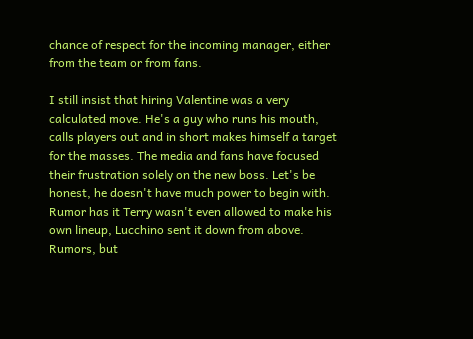chance of respect for the incoming manager, either from the team or from fans.

I still insist that hiring Valentine was a very calculated move. He's a guy who runs his mouth, calls players out and in short makes himself a target for the masses. The media and fans have focused their frustration solely on the new boss. Let's be honest, he doesn't have much power to begin with. Rumor has it Terry wasn't even allowed to make his own lineup, Lucchino sent it down from above. Rumors, but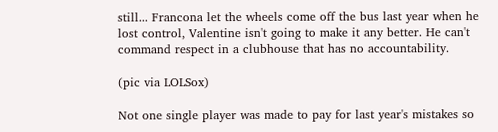still... Francona let the wheels come off the bus last year when he lost control, Valentine isn't going to make it any better. He can't command respect in a clubhouse that has no accountability.

(pic via LOLSox)

Not one single player was made to pay for last year's mistakes so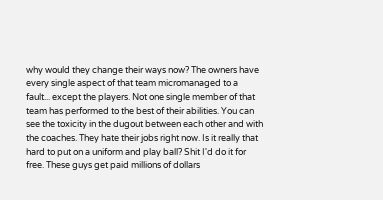why would they change their ways now? The owners have every single aspect of that team micromanaged to a fault... except the players. Not one single member of that team has performed to the best of their abilities. You can see the toxicity in the dugout between each other and with the coaches. They hate their jobs right now. Is it really that hard to put on a uniform and play ball? Shit I'd do it for free. These guys get paid millions of dollars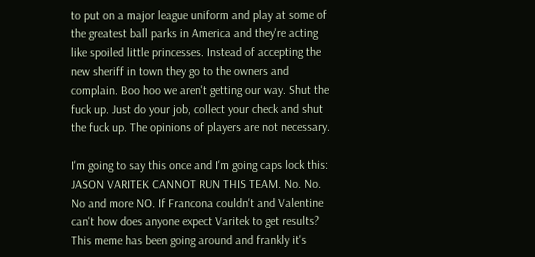to put on a major league uniform and play at some of the greatest ball parks in America and they're acting like spoiled little princesses. Instead of accepting the new sheriff in town they go to the owners and complain. Boo hoo we aren't getting our way. Shut the fuck up. Just do your job, collect your check and shut the fuck up. The opinions of players are not necessary.

I'm going to say this once and I'm going caps lock this: JASON VARITEK CANNOT RUN THIS TEAM. No. No. No and more NO. If Francona couldn't and Valentine can't how does anyone expect Varitek to get results? This meme has been going around and frankly it's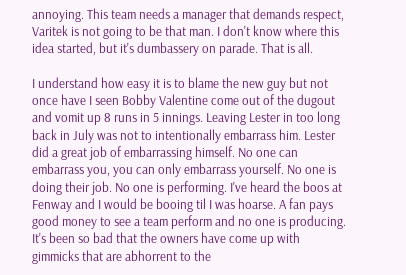annoying. This team needs a manager that demands respect, Varitek is not going to be that man. I don't know where this idea started, but it's dumbassery on parade. That is all.

I understand how easy it is to blame the new guy but not once have I seen Bobby Valentine come out of the dugout and vomit up 8 runs in 5 innings. Leaving Lester in too long back in July was not to intentionally embarrass him. Lester did a great job of embarrassing himself. No one can embarrass you, you can only embarrass yourself. No one is doing their job. No one is performing. I've heard the boos at Fenway and I would be booing til I was hoarse. A fan pays good money to see a team perform and no one is producing. It's been so bad that the owners have come up with gimmicks that are abhorrent to the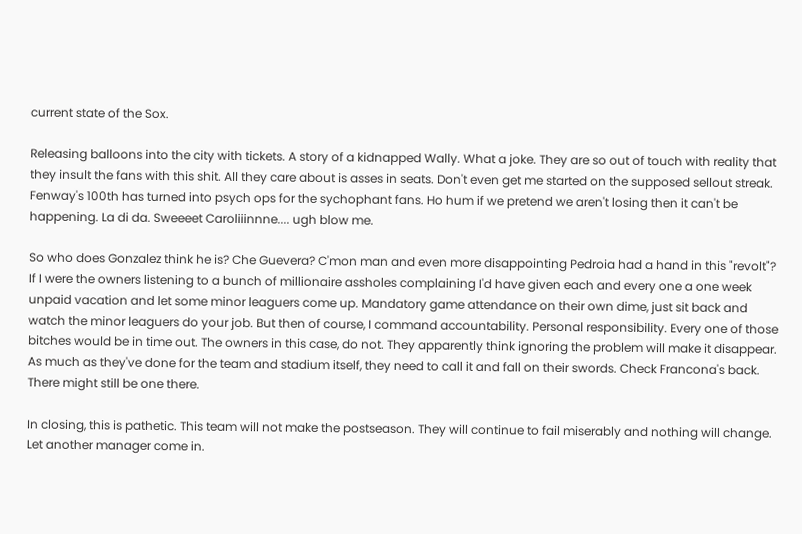current state of the Sox.

Releasing balloons into the city with tickets. A story of a kidnapped Wally. What a joke. They are so out of touch with reality that they insult the fans with this shit. All they care about is asses in seats. Don't even get me started on the supposed sellout streak. Fenway's 100th has turned into psych ops for the sychophant fans. Ho hum if we pretend we aren't losing then it can't be happening. La di da. Sweeeet Caroliiinnne.... ugh blow me.

So who does Gonzalez think he is? Che Guevera? C'mon man and even more disappointing Pedroia had a hand in this "revolt"? If I were the owners listening to a bunch of millionaire assholes complaining I'd have given each and every one a one week unpaid vacation and let some minor leaguers come up. Mandatory game attendance on their own dime, just sit back and watch the minor leaguers do your job. But then of course, I command accountability. Personal responsibility. Every one of those bitches would be in time out. The owners in this case, do not. They apparently think ignoring the problem will make it disappear. As much as they've done for the team and stadium itself, they need to call it and fall on their swords. Check Francona's back. There might still be one there.

In closing, this is pathetic. This team will not make the postseason. They will continue to fail miserably and nothing will change. Let another manager come in.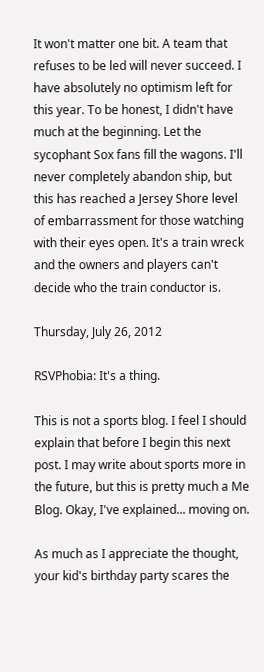It won't matter one bit. A team that refuses to be led will never succeed. I have absolutely no optimism left for this year. To be honest, I didn't have much at the beginning. Let the sycophant Sox fans fill the wagons. I'll never completely abandon ship, but this has reached a Jersey Shore level of embarrassment for those watching with their eyes open. It's a train wreck and the owners and players can't decide who the train conductor is.

Thursday, July 26, 2012

RSVPhobia: It's a thing.

This is not a sports blog. I feel I should explain that before I begin this next post. I may write about sports more in the future, but this is pretty much a Me Blog. Okay, I've explained... moving on.

As much as I appreciate the thought, your kid's birthday party scares the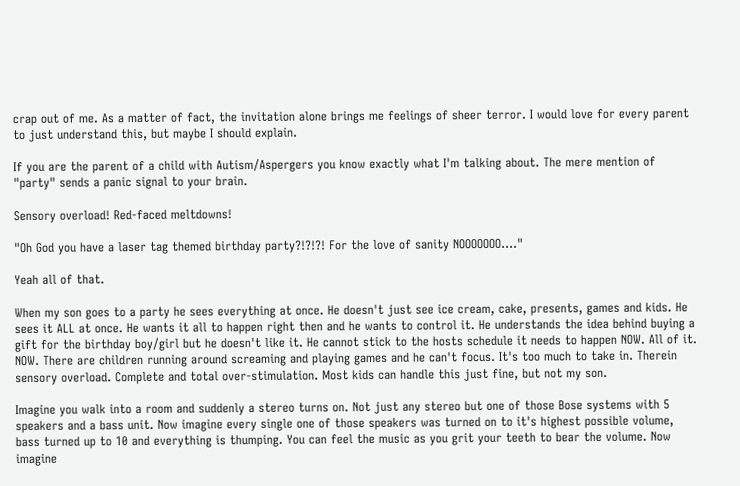crap out of me. As a matter of fact, the invitation alone brings me feelings of sheer terror. I would love for every parent to just understand this, but maybe I should explain.

If you are the parent of a child with Autism/Aspergers you know exactly what I'm talking about. The mere mention of "party" sends a panic signal to your brain.

Sensory overload! Red-faced meltdowns!

"Oh God you have a laser tag themed birthday party?!?!?! For the love of sanity NOOOOOOO...."

Yeah all of that.

When my son goes to a party he sees everything at once. He doesn't just see ice cream, cake, presents, games and kids. He sees it ALL at once. He wants it all to happen right then and he wants to control it. He understands the idea behind buying a gift for the birthday boy/girl but he doesn't like it. He cannot stick to the hosts schedule it needs to happen NOW. All of it. NOW. There are children running around screaming and playing games and he can't focus. It's too much to take in. Therein sensory overload. Complete and total over-stimulation. Most kids can handle this just fine, but not my son.

Imagine you walk into a room and suddenly a stereo turns on. Not just any stereo but one of those Bose systems with 5 speakers and a bass unit. Now imagine every single one of those speakers was turned on to it's highest possible volume, bass turned up to 10 and everything is thumping. You can feel the music as you grit your teeth to bear the volume. Now imagine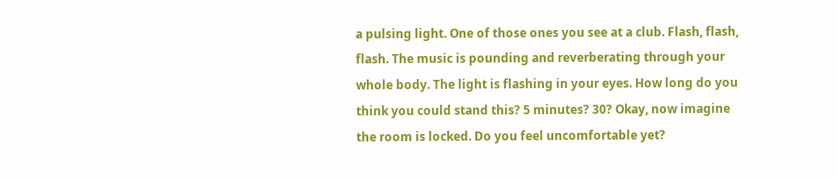a pulsing light. One of those ones you see at a club. Flash, flash, flash. The music is pounding and reverberating through your whole body. The light is flashing in your eyes. How long do you think you could stand this? 5 minutes? 30? Okay, now imagine the room is locked. Do you feel uncomfortable yet?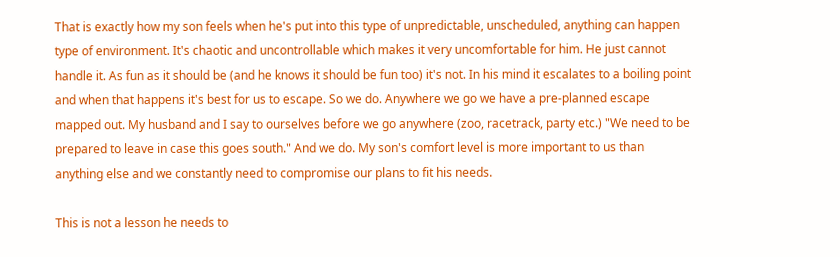That is exactly how my son feels when he's put into this type of unpredictable, unscheduled, anything can happen type of environment. It's chaotic and uncontrollable which makes it very uncomfortable for him. He just cannot handle it. As fun as it should be (and he knows it should be fun too) it's not. In his mind it escalates to a boiling point and when that happens it's best for us to escape. So we do. Anywhere we go we have a pre-planned escape mapped out. My husband and I say to ourselves before we go anywhere (zoo, racetrack, party etc.) "We need to be prepared to leave in case this goes south." And we do. My son's comfort level is more important to us than anything else and we constantly need to compromise our plans to fit his needs.

This is not a lesson he needs to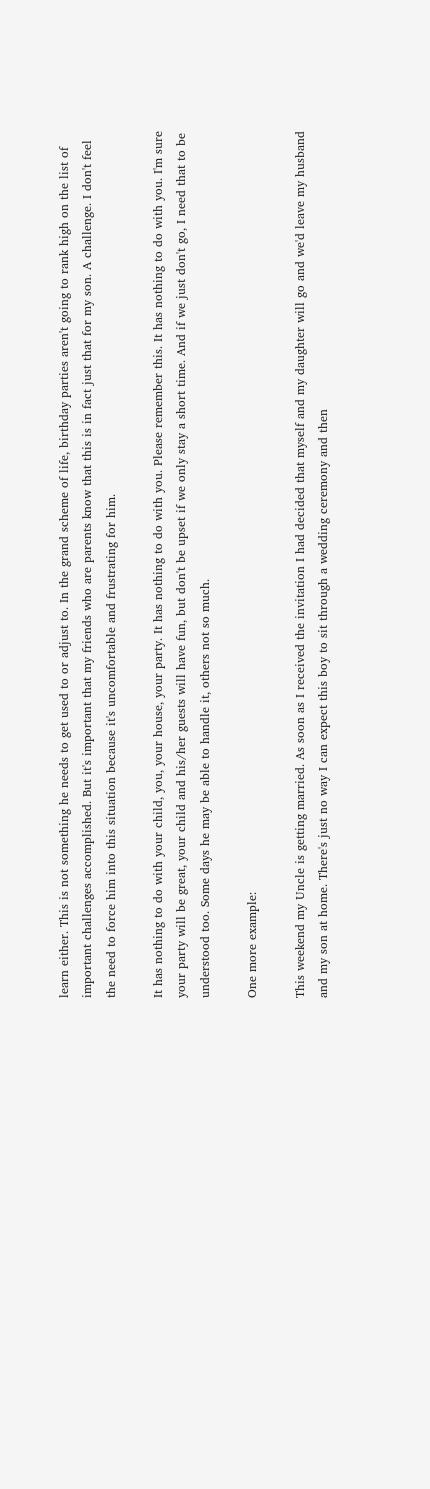learn either. This is not something he needs to get used to or adjust to. In the grand scheme of life, birthday parties aren't going to rank high on the list of important challenges accomplished. But it's important that my friends who are parents know that this is in fact just that for my son. A challenge. I don't feel the need to force him into this situation because it's uncomfortable and frustrating for him.

It has nothing to do with your child, you, your house, your party. It has nothing to do with you. Please remember this. It has nothing to do with you. I'm sure your party will be great, your child and his/her guests will have fun, but don't be upset if we only stay a short time. And if we just don't go, I need that to be understood too. Some days he may be able to handle it, others not so much.

One more example:

This weekend my Uncle is getting married. As soon as I received the invitation I had decided that myself and my daughter will go and we'd leave my husband and my son at home. There's just no way I can expect this boy to sit through a wedding ceremony and then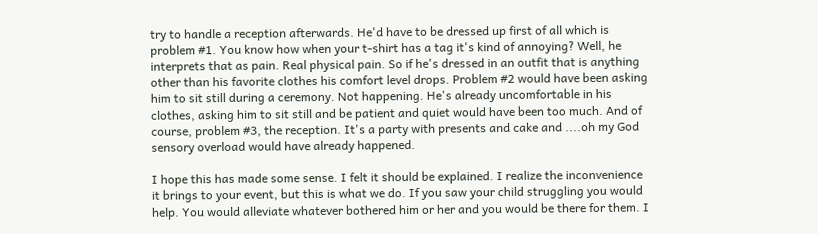try to handle a reception afterwards. He'd have to be dressed up first of all which is problem #1. You know how when your t-shirt has a tag it's kind of annoying? Well, he interprets that as pain. Real physical pain. So if he's dressed in an outfit that is anything other than his favorite clothes his comfort level drops. Problem #2 would have been asking him to sit still during a ceremony. Not happening. He's already uncomfortable in his clothes, asking him to sit still and be patient and quiet would have been too much. And of course, problem #3, the reception. It's a party with presents and cake and ....oh my God sensory overload would have already happened.

I hope this has made some sense. I felt it should be explained. I realize the inconvenience it brings to your event, but this is what we do. If you saw your child struggling you would help. You would alleviate whatever bothered him or her and you would be there for them. I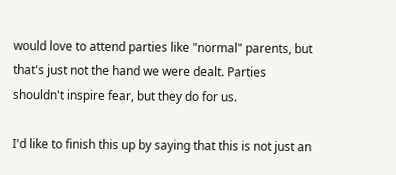would love to attend parties like "normal" parents, but that's just not the hand we were dealt. Parties shouldn't inspire fear, but they do for us.

I'd like to finish this up by saying that this is not just an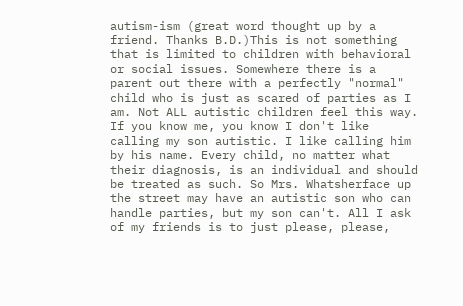autism-ism (great word thought up by a friend. Thanks B.D.)This is not something that is limited to children with behavioral or social issues. Somewhere there is a parent out there with a perfectly "normal" child who is just as scared of parties as I am. Not ALL autistic children feel this way. If you know me, you know I don't like calling my son autistic. I like calling him by his name. Every child, no matter what their diagnosis, is an individual and should be treated as such. So Mrs. Whatsherface up the street may have an autistic son who can handle parties, but my son can't. All I ask of my friends is to just please, please,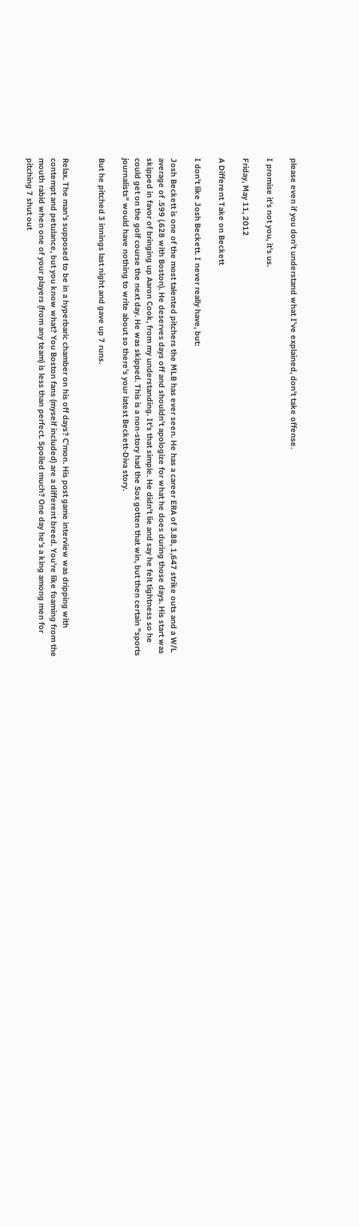please even if you don't understand what I've explained, don't take offense.

I promise it's not you, it's us.

Friday, May 11, 2012

A Different Take on Beckett

I don't like Josh Beckett. I never really have, but:

Josh Beckett is one of the most talented pitchers the MLB has ever seen. He has a career ERA of 3.88, 1,647 strike outs and a W/L average of .599 (.628 with Boston). He deserves days off and shouldn't apologize for what he does during those days. His start was skipped in favor of bringing up Aaron Cook, from my understanding. It's that simple. He didn't lie and say he felt tightness so he could get on the golf course the next day. He was skipped. This is a non-story had the Sox gotten that win, but then certain "sports journalists" would have nothing to write about so there's your latest Beckett-Diva story.

But he pitched 3 innings last night and gave up 7 runs.


Relax. The man's supposed to be in a hyperbaric chamber on his off days? C'mon. His post game interview was dripping with contempt and petulance, but you know what? You Boston fans (myself included) are a different breed. You're like foaming from the mouth rabid when one of your players (from any team) is less than perfect. Spoiled much? One day he's a king among men for pitching 7 shut out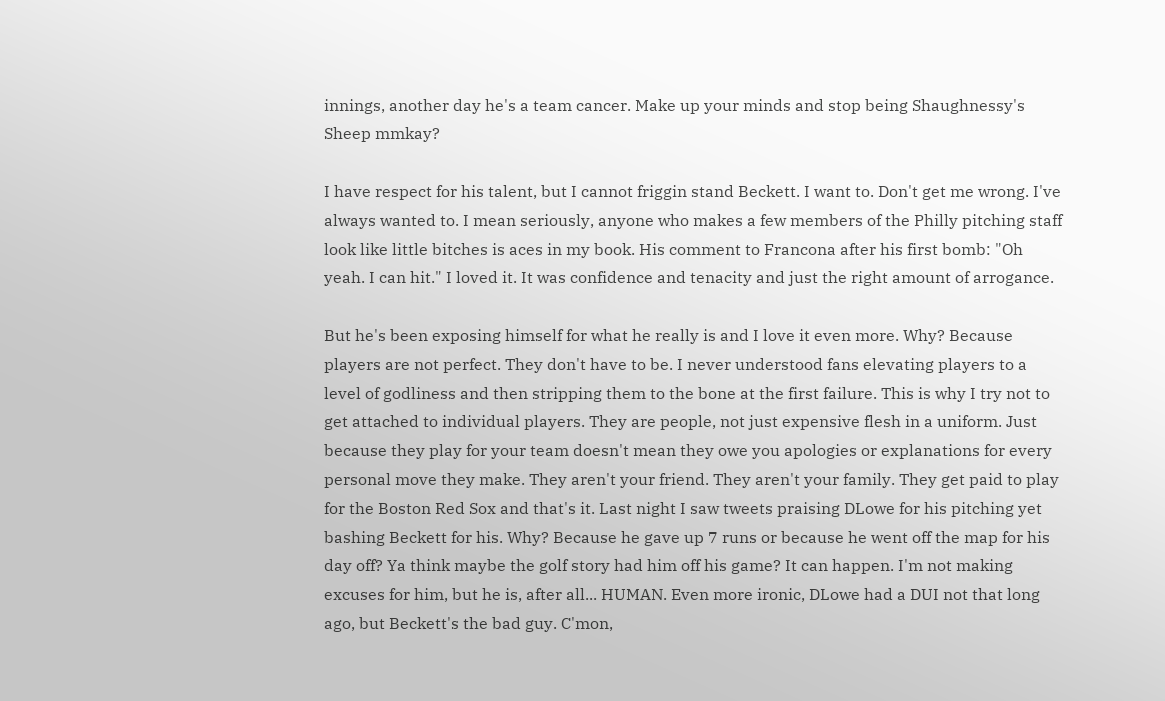innings, another day he's a team cancer. Make up your minds and stop being Shaughnessy's Sheep mmkay?

I have respect for his talent, but I cannot friggin stand Beckett. I want to. Don't get me wrong. I've always wanted to. I mean seriously, anyone who makes a few members of the Philly pitching staff look like little bitches is aces in my book. His comment to Francona after his first bomb: "Oh yeah. I can hit." I loved it. It was confidence and tenacity and just the right amount of arrogance.

But he's been exposing himself for what he really is and I love it even more. Why? Because players are not perfect. They don't have to be. I never understood fans elevating players to a level of godliness and then stripping them to the bone at the first failure. This is why I try not to get attached to individual players. They are people, not just expensive flesh in a uniform. Just because they play for your team doesn't mean they owe you apologies or explanations for every personal move they make. They aren't your friend. They aren't your family. They get paid to play for the Boston Red Sox and that's it. Last night I saw tweets praising DLowe for his pitching yet bashing Beckett for his. Why? Because he gave up 7 runs or because he went off the map for his day off? Ya think maybe the golf story had him off his game? It can happen. I'm not making excuses for him, but he is, after all... HUMAN. Even more ironic, DLowe had a DUI not that long ago, but Beckett's the bad guy. C'mon,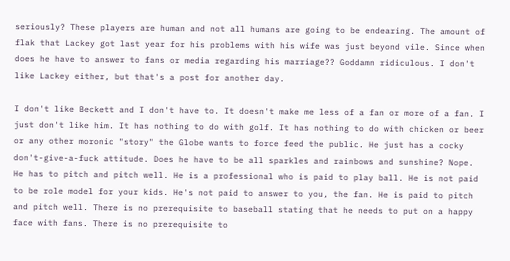seriously? These players are human and not all humans are going to be endearing. The amount of flak that Lackey got last year for his problems with his wife was just beyond vile. Since when does he have to answer to fans or media regarding his marriage?? Goddamn ridiculous. I don't like Lackey either, but that's a post for another day.

I don't like Beckett and I don't have to. It doesn't make me less of a fan or more of a fan. I just don't like him. It has nothing to do with golf. It has nothing to do with chicken or beer or any other moronic "story" the Globe wants to force feed the public. He just has a cocky don't-give-a-fuck attitude. Does he have to be all sparkles and rainbows and sunshine? Nope. He has to pitch and pitch well. He is a professional who is paid to play ball. He is not paid to be role model for your kids. He's not paid to answer to you, the fan. He is paid to pitch and pitch well. There is no prerequisite to baseball stating that he needs to put on a happy face with fans. There is no prerequisite to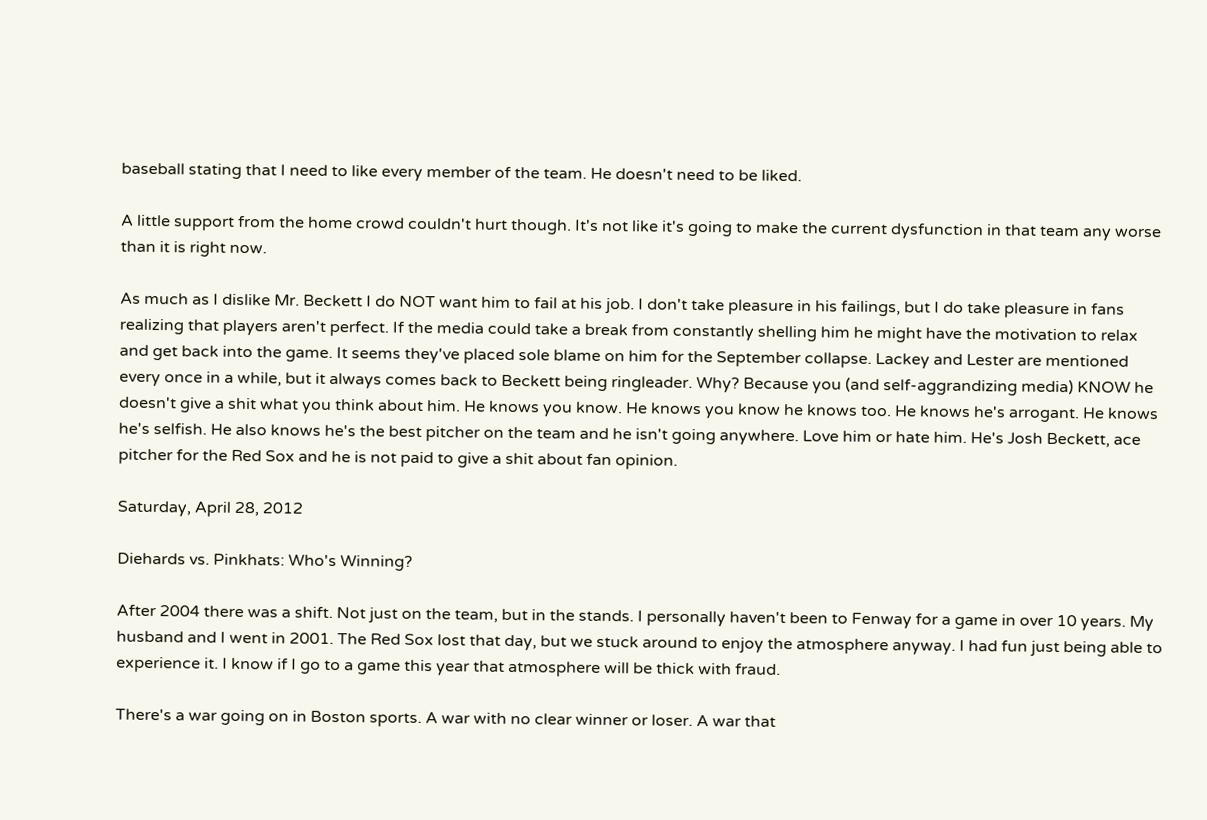baseball stating that I need to like every member of the team. He doesn't need to be liked.

A little support from the home crowd couldn't hurt though. It's not like it's going to make the current dysfunction in that team any worse than it is right now.

As much as I dislike Mr. Beckett I do NOT want him to fail at his job. I don't take pleasure in his failings, but I do take pleasure in fans realizing that players aren't perfect. If the media could take a break from constantly shelling him he might have the motivation to relax and get back into the game. It seems they've placed sole blame on him for the September collapse. Lackey and Lester are mentioned every once in a while, but it always comes back to Beckett being ringleader. Why? Because you (and self-aggrandizing media) KNOW he doesn't give a shit what you think about him. He knows you know. He knows you know he knows too. He knows he's arrogant. He knows he's selfish. He also knows he's the best pitcher on the team and he isn't going anywhere. Love him or hate him. He's Josh Beckett, ace pitcher for the Red Sox and he is not paid to give a shit about fan opinion.

Saturday, April 28, 2012

Diehards vs. Pinkhats: Who's Winning?

After 2004 there was a shift. Not just on the team, but in the stands. I personally haven't been to Fenway for a game in over 10 years. My husband and I went in 2001. The Red Sox lost that day, but we stuck around to enjoy the atmosphere anyway. I had fun just being able to experience it. I know if I go to a game this year that atmosphere will be thick with fraud.

There's a war going on in Boston sports. A war with no clear winner or loser. A war that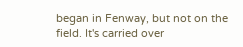began in Fenway, but not on the field. It's carried over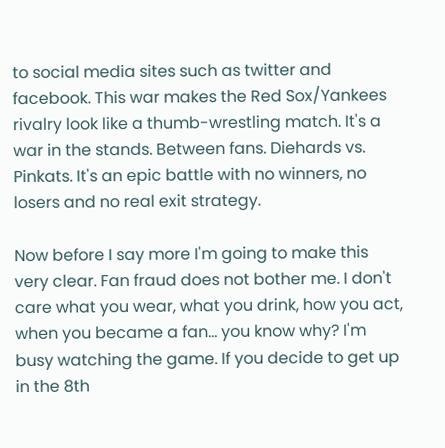to social media sites such as twitter and facebook. This war makes the Red Sox/Yankees rivalry look like a thumb-wrestling match. It's a war in the stands. Between fans. Diehards vs. Pinkats. It's an epic battle with no winners, no losers and no real exit strategy.

Now before I say more I'm going to make this very clear. Fan fraud does not bother me. I don't care what you wear, what you drink, how you act, when you became a fan... you know why? I'm busy watching the game. If you decide to get up in the 8th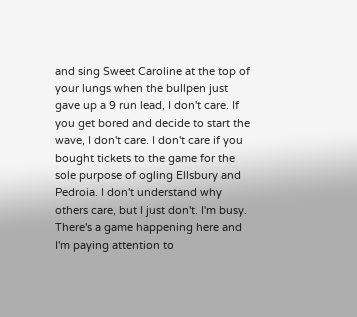and sing Sweet Caroline at the top of your lungs when the bullpen just gave up a 9 run lead, I don't care. If you get bored and decide to start the wave, I don't care. I don't care if you bought tickets to the game for the sole purpose of ogling Ellsbury and Pedroia. I don't understand why others care, but I just don't. I'm busy. There's a game happening here and I'm paying attention to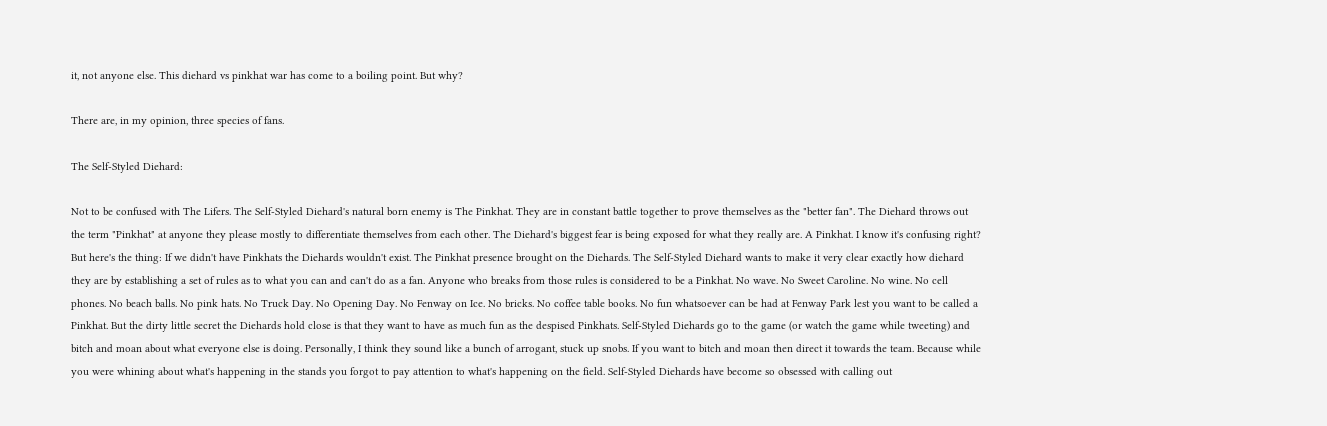it, not anyone else. This diehard vs pinkhat war has come to a boiling point. But why?

There are, in my opinion, three species of fans.

The Self-Styled Diehard:

Not to be confused with The Lifers. The Self-Styled Diehard's natural born enemy is The Pinkhat. They are in constant battle together to prove themselves as the "better fan". The Diehard throws out the term "Pinkhat" at anyone they please mostly to differentiate themselves from each other. The Diehard's biggest fear is being exposed for what they really are. A Pinkhat. I know it's confusing right? But here's the thing: If we didn't have Pinkhats the Diehards wouldn't exist. The Pinkhat presence brought on the Diehards. The Self-Styled Diehard wants to make it very clear exactly how diehard they are by establishing a set of rules as to what you can and can't do as a fan. Anyone who breaks from those rules is considered to be a Pinkhat. No wave. No Sweet Caroline. No wine. No cell phones. No beach balls. No pink hats. No Truck Day. No Opening Day. No Fenway on Ice. No bricks. No coffee table books. No fun whatsoever can be had at Fenway Park lest you want to be called a Pinkhat. But the dirty little secret the Diehards hold close is that they want to have as much fun as the despised Pinkhats. Self-Styled Diehards go to the game (or watch the game while tweeting) and bitch and moan about what everyone else is doing. Personally, I think they sound like a bunch of arrogant, stuck up snobs. If you want to bitch and moan then direct it towards the team. Because while you were whining about what's happening in the stands you forgot to pay attention to what's happening on the field. Self-Styled Diehards have become so obsessed with calling out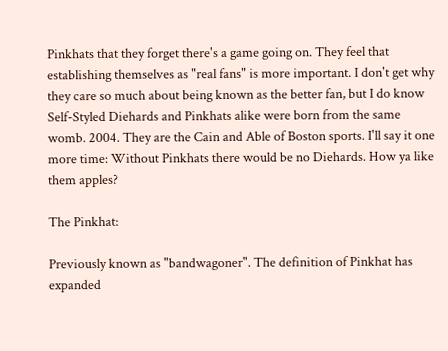Pinkhats that they forget there's a game going on. They feel that establishing themselves as "real fans" is more important. I don't get why they care so much about being known as the better fan, but I do know Self-Styled Diehards and Pinkhats alike were born from the same womb. 2004. They are the Cain and Able of Boston sports. I'll say it one more time: Without Pinkhats there would be no Diehards. How ya like them apples?

The Pinkhat:

Previously known as "bandwagoner". The definition of Pinkhat has expanded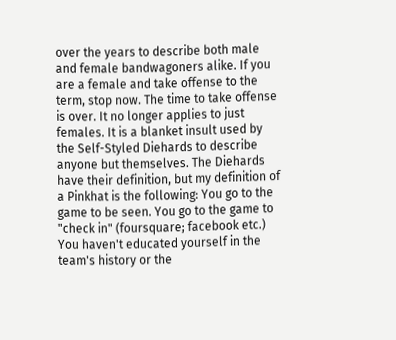over the years to describe both male and female bandwagoners alike. If you are a female and take offense to the term, stop now. The time to take offense is over. It no longer applies to just females. It is a blanket insult used by the Self-Styled Diehards to describe anyone but themselves. The Diehards have their definition, but my definition of a Pinkhat is the following: You go to the game to be seen. You go to the game to "check in" (foursquare; facebook etc.) You haven't educated yourself in the team's history or the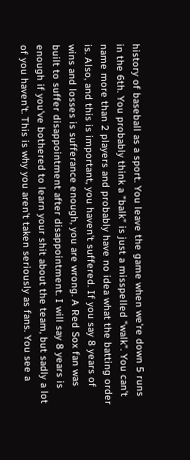history of baseball as a sport. You leave the game when we're down 5 runs in the 6th. You probably think a "balk" is just a misspelled "walk". You can't name more than 2 players and probably have no idea what the batting order is. Also, and this is important, you haven't suffered. If you say 8 years of wins and losses is sufferance enough, you are wrong. A Red Sox fan was built to suffer disappointment after disappointment. I will say 8 years is enough if you've bothered to learn your shit about the team, but sadly a lot of you haven't. This is why you aren't taken seriously as fans. You see a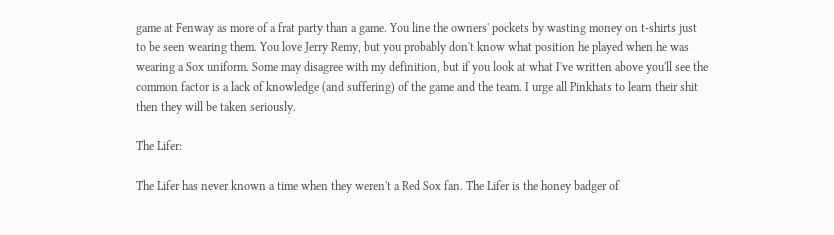game at Fenway as more of a frat party than a game. You line the owners' pockets by wasting money on t-shirts just to be seen wearing them. You love Jerry Remy, but you probably don't know what position he played when he was wearing a Sox uniform. Some may disagree with my definition, but if you look at what I've written above you'll see the common factor is a lack of knowledge (and suffering) of the game and the team. I urge all Pinkhats to learn their shit then they will be taken seriously.

The Lifer:

The Lifer has never known a time when they weren't a Red Sox fan. The Lifer is the honey badger of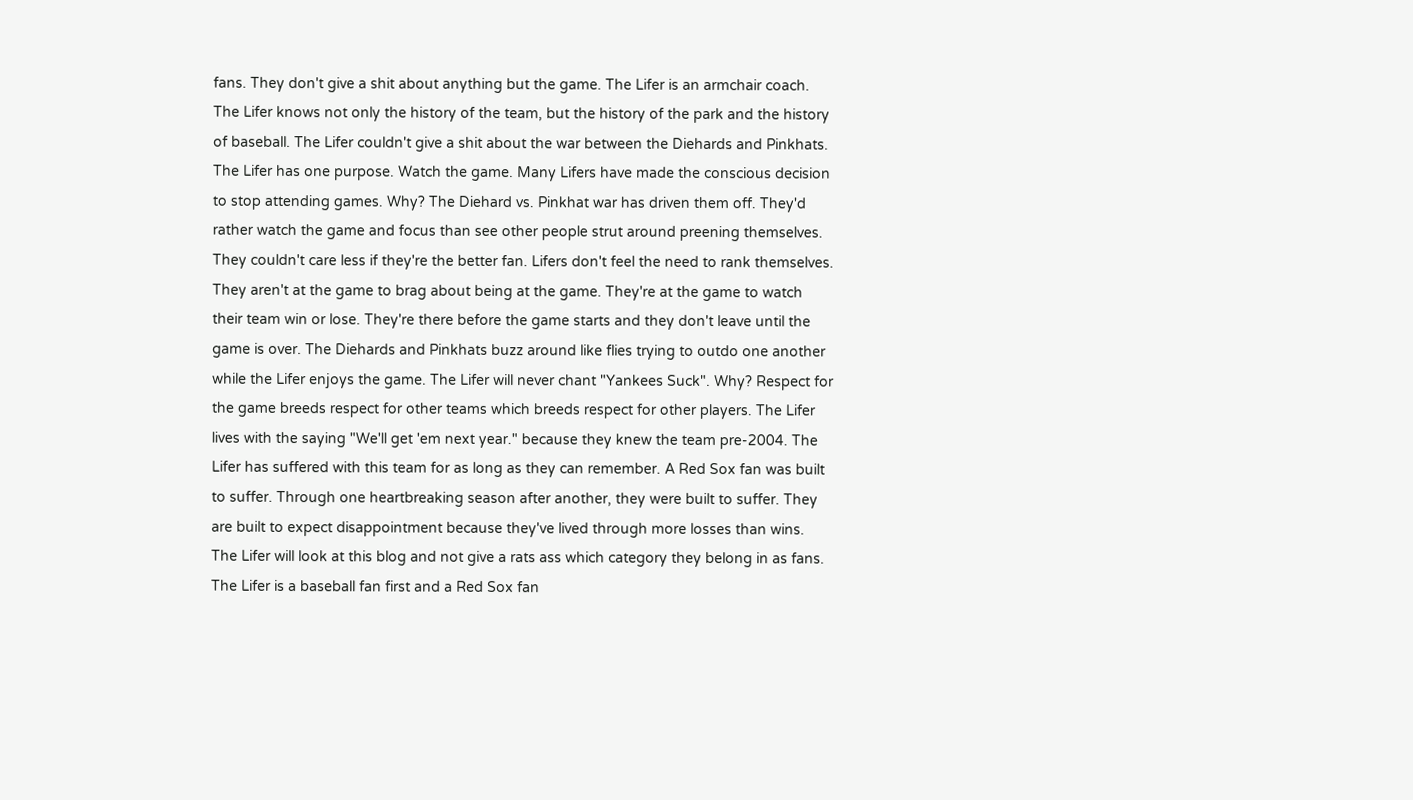fans. They don't give a shit about anything but the game. The Lifer is an armchair coach. The Lifer knows not only the history of the team, but the history of the park and the history of baseball. The Lifer couldn't give a shit about the war between the Diehards and Pinkhats. The Lifer has one purpose. Watch the game. Many Lifers have made the conscious decision to stop attending games. Why? The Diehard vs. Pinkhat war has driven them off. They'd rather watch the game and focus than see other people strut around preening themselves. They couldn't care less if they're the better fan. Lifers don't feel the need to rank themselves. They aren't at the game to brag about being at the game. They're at the game to watch their team win or lose. They're there before the game starts and they don't leave until the game is over. The Diehards and Pinkhats buzz around like flies trying to outdo one another while the Lifer enjoys the game. The Lifer will never chant "Yankees Suck". Why? Respect for the game breeds respect for other teams which breeds respect for other players. The Lifer lives with the saying "We'll get 'em next year." because they knew the team pre-2004. The Lifer has suffered with this team for as long as they can remember. A Red Sox fan was built to suffer. Through one heartbreaking season after another, they were built to suffer. They are built to expect disappointment because they've lived through more losses than wins. The Lifer will look at this blog and not give a rats ass which category they belong in as fans. The Lifer is a baseball fan first and a Red Sox fan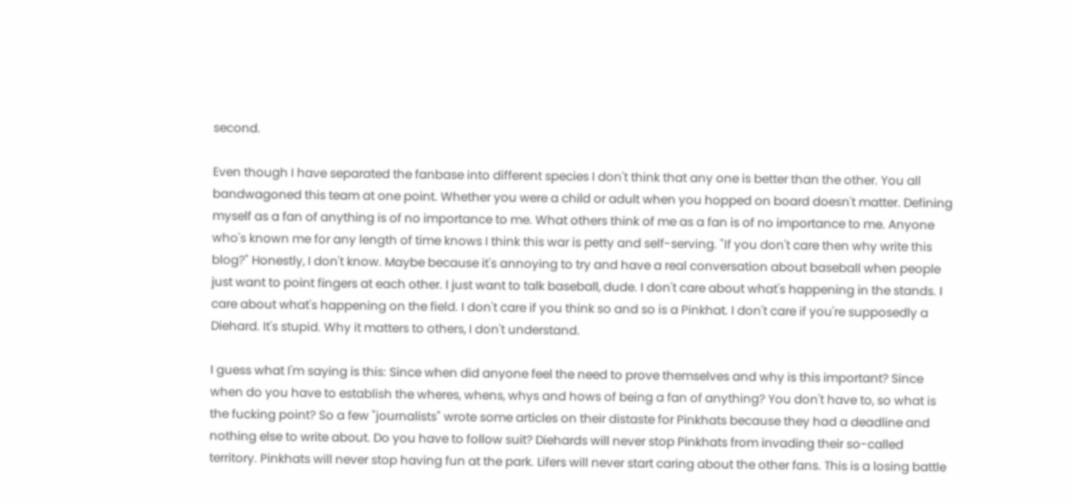second.

Even though I have separated the fanbase into different species I don't think that any one is better than the other. You all bandwagoned this team at one point. Whether you were a child or adult when you hopped on board doesn't matter. Defining myself as a fan of anything is of no importance to me. What others think of me as a fan is of no importance to me. Anyone who's known me for any length of time knows I think this war is petty and self-serving. "If you don't care then why write this blog?" Honestly, I don't know. Maybe because it's annoying to try and have a real conversation about baseball when people just want to point fingers at each other. I just want to talk baseball, dude. I don't care about what's happening in the stands. I care about what's happening on the field. I don't care if you think so and so is a Pinkhat. I don't care if you're supposedly a Diehard. It's stupid. Why it matters to others, I don't understand.

I guess what I'm saying is this: Since when did anyone feel the need to prove themselves and why is this important? Since when do you have to establish the wheres, whens, whys and hows of being a fan of anything? You don't have to, so what is the fucking point? So a few "journalists" wrote some articles on their distaste for Pinkhats because they had a deadline and nothing else to write about. Do you have to follow suit? Diehards will never stop Pinkhats from invading their so-called territory. Pinkhats will never stop having fun at the park. Lifers will never start caring about the other fans. This is a losing battle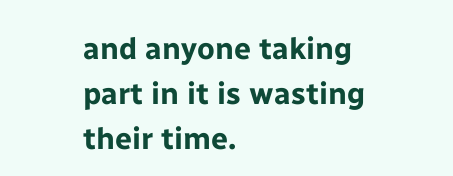and anyone taking part in it is wasting their time.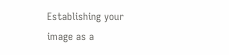Establishing your image as a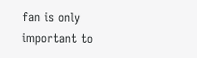fan is only important to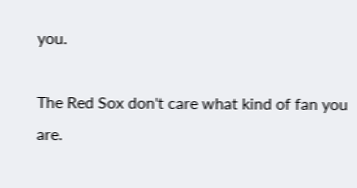you.

The Red Sox don't care what kind of fan you are.